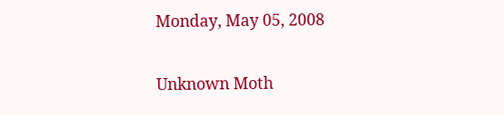Monday, May 05, 2008

Unknown Moth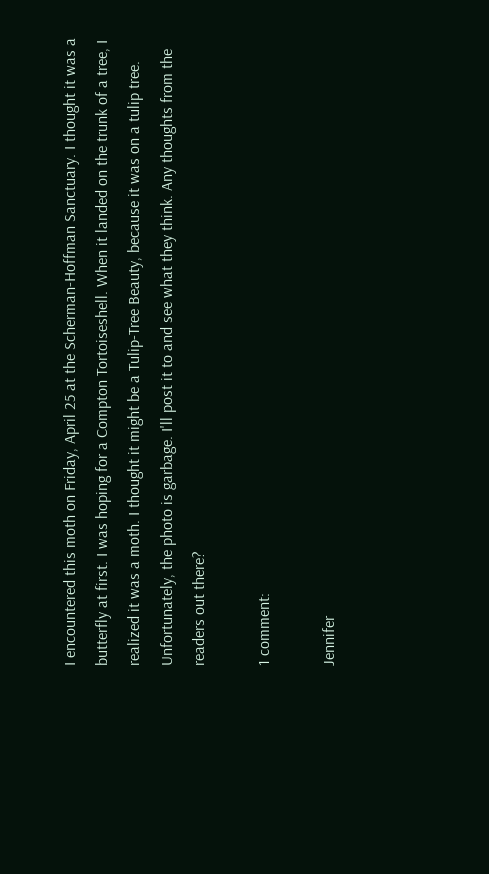I encountered this moth on Friday, April 25 at the Scherman-Hoffman Sanctuary. I thought it was a butterfly at first. I was hoping for a Compton Tortoiseshell. When it landed on the trunk of a tree, I realized it was a moth. I thought it might be a Tulip-Tree Beauty, because it was on a tulip tree. Unfortunately, the photo is garbage. I'll post it to and see what they think. Any thoughts from the readers out there?

1 comment:

Jennifer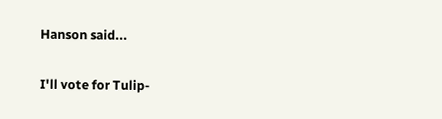Hanson said...

I'll vote for Tulip-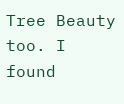Tree Beauty too. I found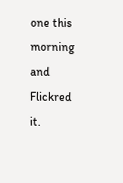one this morning and Flickred it.